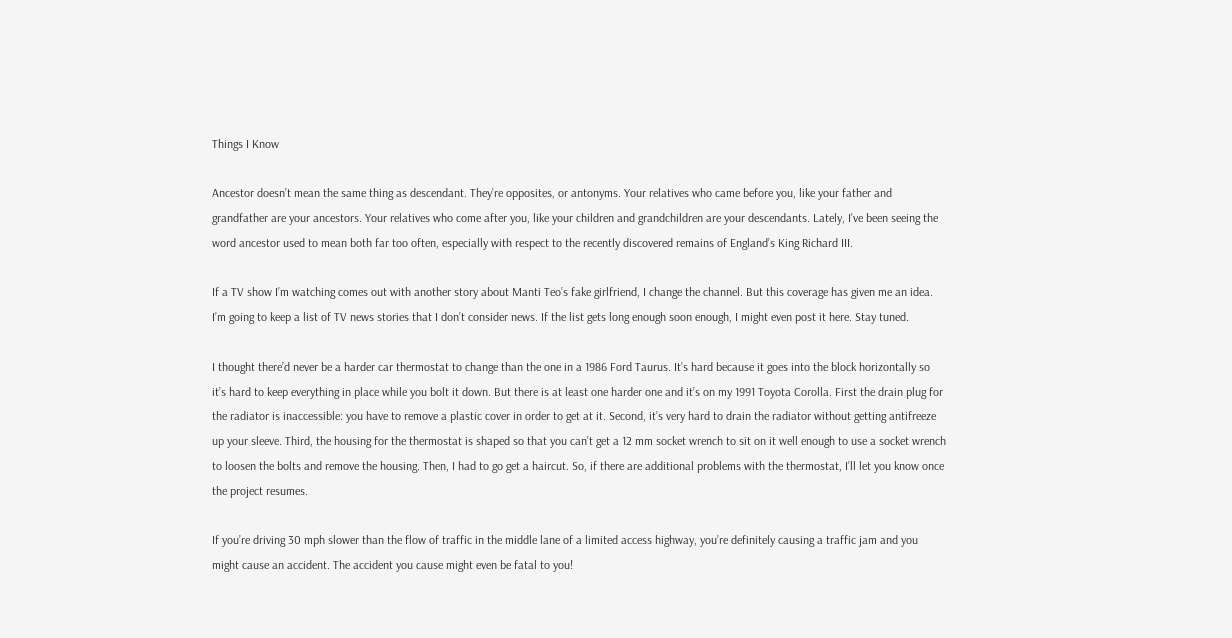Things I Know

Ancestor doesn’t mean the same thing as descendant. They’re opposites, or antonyms. Your relatives who came before you, like your father and grandfather are your ancestors. Your relatives who come after you, like your children and grandchildren are your descendants. Lately, I’ve been seeing the word ancestor used to mean both far too often, especially with respect to the recently discovered remains of England’s King Richard III.

If a TV show I’m watching comes out with another story about Manti Teo’s fake girlfriend, I change the channel. But this coverage has given me an idea. I’m going to keep a list of TV news stories that I don’t consider news. If the list gets long enough soon enough, I might even post it here. Stay tuned.

I thought there’d never be a harder car thermostat to change than the one in a 1986 Ford Taurus. It’s hard because it goes into the block horizontally so it’s hard to keep everything in place while you bolt it down. But there is at least one harder one and it’s on my 1991 Toyota Corolla. First the drain plug for the radiator is inaccessible: you have to remove a plastic cover in order to get at it. Second, it’s very hard to drain the radiator without getting antifreeze up your sleeve. Third, the housing for the thermostat is shaped so that you can’t get a 12 mm socket wrench to sit on it well enough to use a socket wrench to loosen the bolts and remove the housing. Then, I had to go get a haircut. So, if there are additional problems with the thermostat, I’ll let you know once the project resumes.

If you’re driving 30 mph slower than the flow of traffic in the middle lane of a limited access highway, you’re definitely causing a traffic jam and you might cause an accident. The accident you cause might even be fatal to you!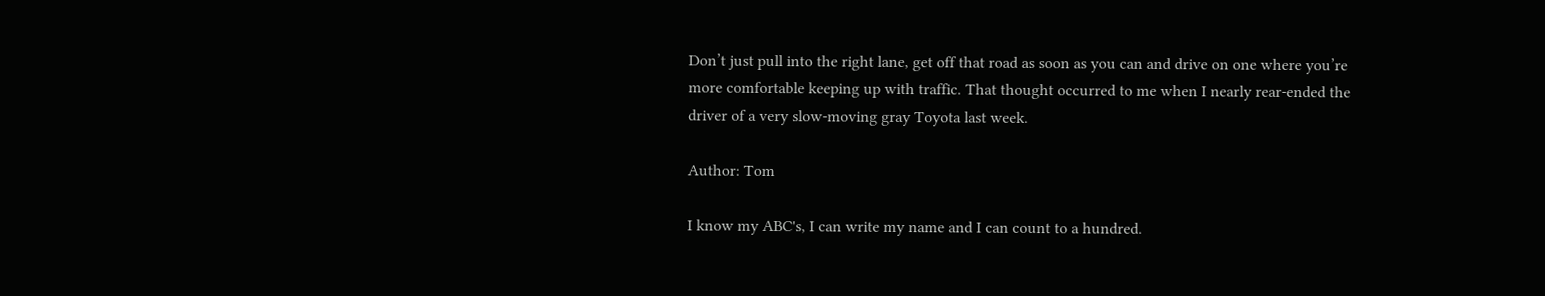Don’t just pull into the right lane, get off that road as soon as you can and drive on one where you’re more comfortable keeping up with traffic. That thought occurred to me when I nearly rear-ended the driver of a very slow-moving gray Toyota last week.

Author: Tom

I know my ABC's, I can write my name and I can count to a hundred.